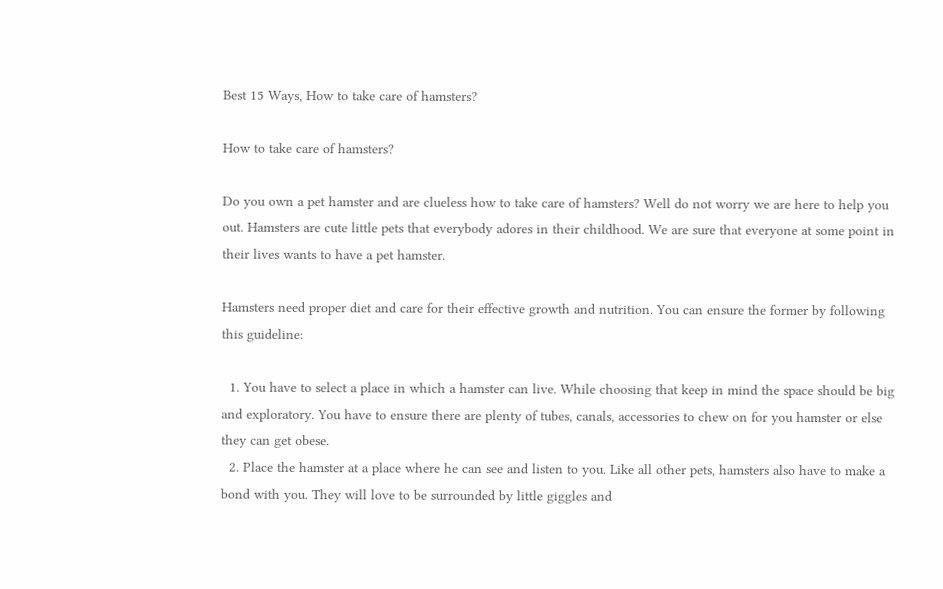Best 15 Ways, How to take care of hamsters?

How to take care of hamsters?

Do you own a pet hamster and are clueless how to take care of hamsters? Well do not worry we are here to help you out. Hamsters are cute little pets that everybody adores in their childhood. We are sure that everyone at some point in their lives wants to have a pet hamster.

Hamsters need proper diet and care for their effective growth and nutrition. You can ensure the former by following this guideline:

  1. You have to select a place in which a hamster can live. While choosing that keep in mind the space should be big and exploratory. You have to ensure there are plenty of tubes, canals, accessories to chew on for you hamster or else they can get obese.
  2. Place the hamster at a place where he can see and listen to you. Like all other pets, hamsters also have to make a bond with you. They will love to be surrounded by little giggles and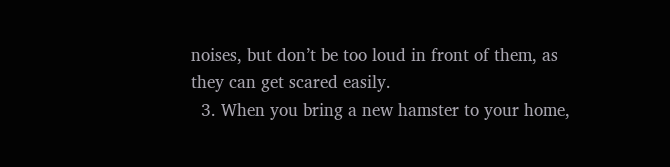noises, but don’t be too loud in front of them, as they can get scared easily.
  3. When you bring a new hamster to your home,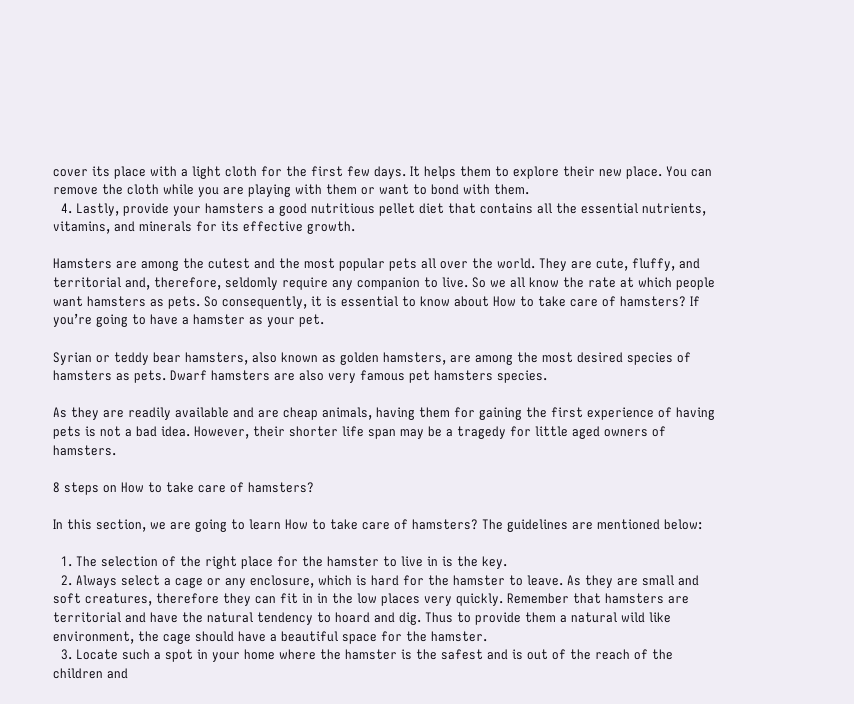cover its place with a light cloth for the first few days. It helps them to explore their new place. You can remove the cloth while you are playing with them or want to bond with them.
  4. Lastly, provide your hamsters a good nutritious pellet diet that contains all the essential nutrients, vitamins, and minerals for its effective growth.

Hamsters are among the cutest and the most popular pets all over the world. They are cute, fluffy, and territorial and, therefore, seldomly require any companion to live. So we all know the rate at which people want hamsters as pets. So consequently, it is essential to know about How to take care of hamsters? If you’re going to have a hamster as your pet.

Syrian or teddy bear hamsters, also known as golden hamsters, are among the most desired species of hamsters as pets. Dwarf hamsters are also very famous pet hamsters species.

As they are readily available and are cheap animals, having them for gaining the first experience of having pets is not a bad idea. However, their shorter life span may be a tragedy for little aged owners of hamsters.

8 steps on How to take care of hamsters?

In this section, we are going to learn How to take care of hamsters? The guidelines are mentioned below:

  1. The selection of the right place for the hamster to live in is the key.
  2. Always select a cage or any enclosure, which is hard for the hamster to leave. As they are small and soft creatures, therefore they can fit in in the low places very quickly. Remember that hamsters are territorial and have the natural tendency to hoard and dig. Thus to provide them a natural wild like environment, the cage should have a beautiful space for the hamster.
  3. Locate such a spot in your home where the hamster is the safest and is out of the reach of the children and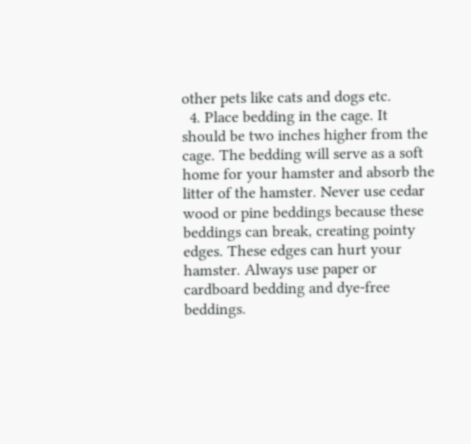other pets like cats and dogs etc.
  4. Place bedding in the cage. It should be two inches higher from the cage. The bedding will serve as a soft home for your hamster and absorb the litter of the hamster. Never use cedar wood or pine beddings because these beddings can break, creating pointy edges. These edges can hurt your hamster. Always use paper or cardboard bedding and dye-free beddings.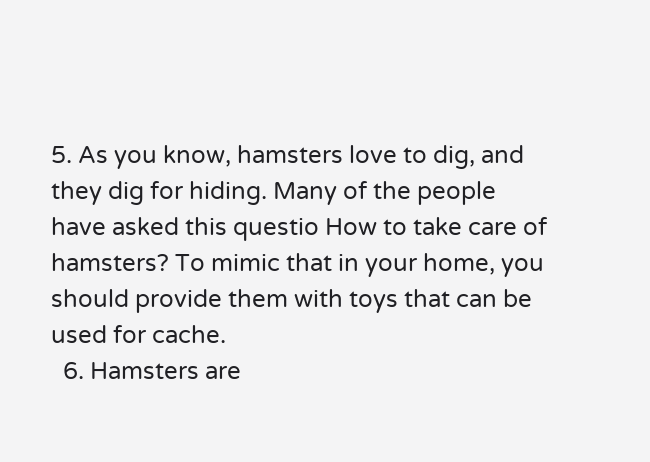5. As you know, hamsters love to dig, and they dig for hiding. Many of the people have asked this questio How to take care of hamsters? To mimic that in your home, you should provide them with toys that can be used for cache.
  6. Hamsters are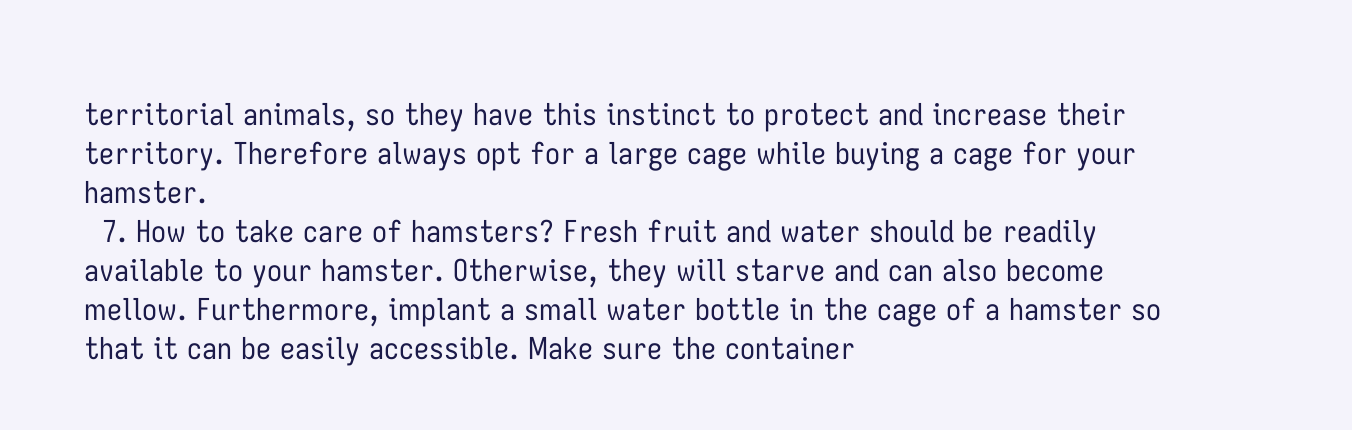territorial animals, so they have this instinct to protect and increase their territory. Therefore always opt for a large cage while buying a cage for your hamster.
  7. How to take care of hamsters? Fresh fruit and water should be readily available to your hamster. Otherwise, they will starve and can also become mellow. Furthermore, implant a small water bottle in the cage of a hamster so that it can be easily accessible. Make sure the container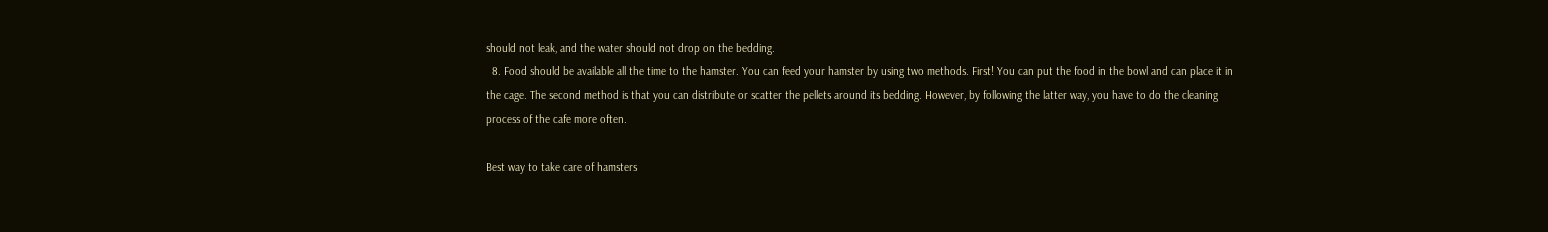should not leak, and the water should not drop on the bedding.
  8. Food should be available all the time to the hamster. You can feed your hamster by using two methods. First! You can put the food in the bowl and can place it in the cage. The second method is that you can distribute or scatter the pellets around its bedding. However, by following the latter way, you have to do the cleaning process of the cafe more often.

Best way to take care of hamsters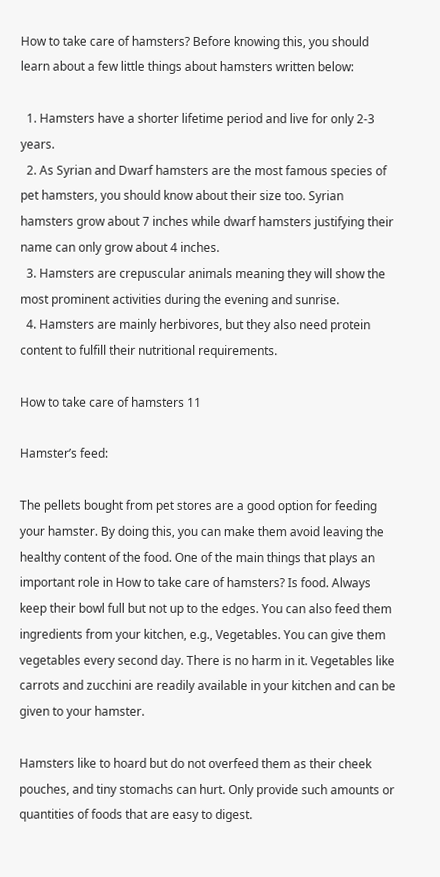How to take care of hamsters? Before knowing this, you should learn about a few little things about hamsters written below:

  1. Hamsters have a shorter lifetime period and live for only 2-3 years.
  2. As Syrian and Dwarf hamsters are the most famous species of pet hamsters, you should know about their size too. Syrian hamsters grow about 7 inches while dwarf hamsters justifying their name can only grow about 4 inches.
  3. Hamsters are crepuscular animals meaning they will show the most prominent activities during the evening and sunrise.
  4. Hamsters are mainly herbivores, but they also need protein content to fulfill their nutritional requirements.

How to take care of hamsters 11

Hamster’s feed:

The pellets bought from pet stores are a good option for feeding your hamster. By doing this, you can make them avoid leaving the healthy content of the food. One of the main things that plays an important role in How to take care of hamsters? Is food. Always keep their bowl full but not up to the edges. You can also feed them ingredients from your kitchen, e.g., Vegetables. You can give them vegetables every second day. There is no harm in it. Vegetables like carrots and zucchini are readily available in your kitchen and can be given to your hamster.

Hamsters like to hoard but do not overfeed them as their cheek pouches, and tiny stomachs can hurt. Only provide such amounts or quantities of foods that are easy to digest.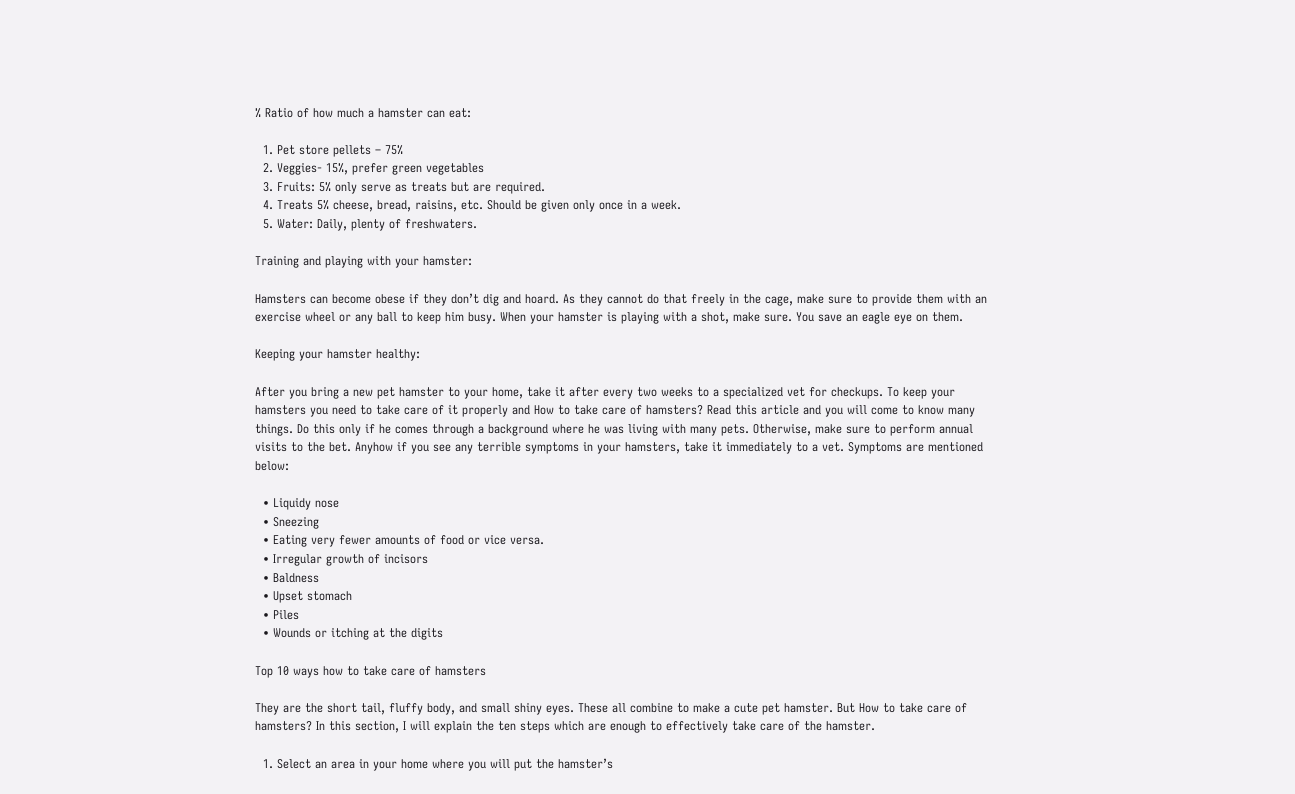% Ratio of how much a hamster can eat:

  1. Pet store pellets – 75%
  2. Veggies- 15%, prefer green vegetables
  3. Fruits: 5% only serve as treats but are required.
  4. Treats 5% cheese, bread, raisins, etc. Should be given only once in a week.
  5. Water: Daily, plenty of freshwaters.

Training and playing with your hamster:

Hamsters can become obese if they don’t dig and hoard. As they cannot do that freely in the cage, make sure to provide them with an exercise wheel or any ball to keep him busy. When your hamster is playing with a shot, make sure. You save an eagle eye on them.

Keeping your hamster healthy:

After you bring a new pet hamster to your home, take it after every two weeks to a specialized vet for checkups. To keep your hamsters you need to take care of it properly and How to take care of hamsters? Read this article and you will come to know many things. Do this only if he comes through a background where he was living with many pets. Otherwise, make sure to perform annual visits to the bet. Anyhow if you see any terrible symptoms in your hamsters, take it immediately to a vet. Symptoms are mentioned below:

  • Liquidy nose
  • Sneezing
  • Eating very fewer amounts of food or vice versa.
  • Irregular growth of incisors
  • Baldness
  • Upset stomach
  • Piles
  • Wounds or itching at the digits

Top 10 ways how to take care of hamsters

They are the short tail, fluffy body, and small shiny eyes. These all combine to make a cute pet hamster. But How to take care of hamsters? In this section, I will explain the ten steps which are enough to effectively take care of the hamster.

  1. Select an area in your home where you will put the hamster’s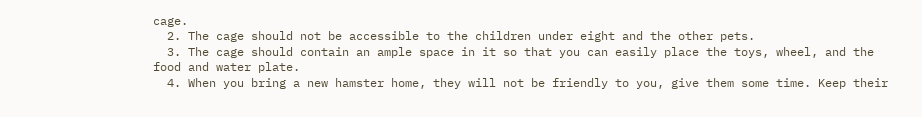cage.
  2. The cage should not be accessible to the children under eight and the other pets.
  3. The cage should contain an ample space in it so that you can easily place the toys, wheel, and the food and water plate.
  4. When you bring a new hamster home, they will not be friendly to you, give them some time. Keep their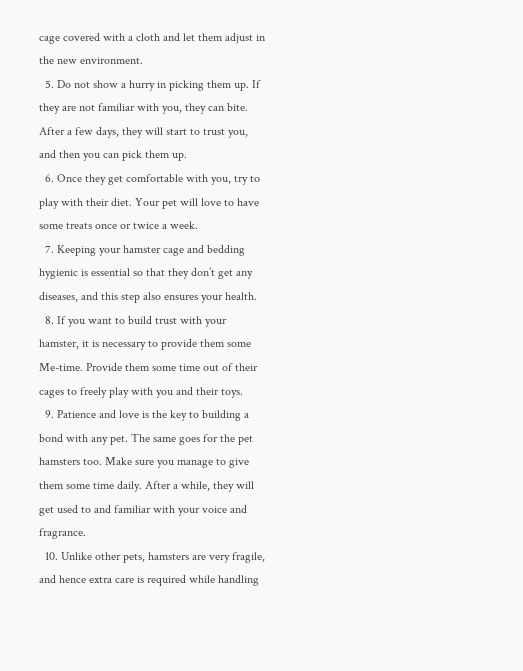cage covered with a cloth and let them adjust in the new environment.
  5. Do not show a hurry in picking them up. If they are not familiar with you, they can bite. After a few days, they will start to trust you, and then you can pick them up.
  6. Once they get comfortable with you, try to play with their diet. Your pet will love to have some treats once or twice a week.
  7. Keeping your hamster cage and bedding hygienic is essential so that they don’t get any diseases, and this step also ensures your health.
  8. If you want to build trust with your hamster, it is necessary to provide them some Me-time. Provide them some time out of their cages to freely play with you and their toys.
  9. Patience and love is the key to building a bond with any pet. The same goes for the pet hamsters too. Make sure you manage to give them some time daily. After a while, they will get used to and familiar with your voice and fragrance.
  10. Unlike other pets, hamsters are very fragile, and hence extra care is required while handling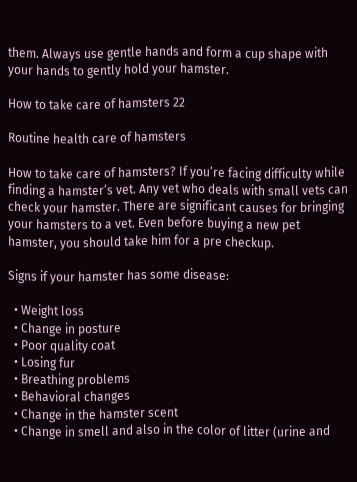them. Always use gentle hands and form a cup shape with your hands to gently hold your hamster.

How to take care of hamsters 22

Routine health care of hamsters

How to take care of hamsters? If you’re facing difficulty while finding a hamster’s vet. Any vet who deals with small vets can check your hamster. There are significant causes for bringing your hamsters to a vet. Even before buying a new pet hamster, you should take him for a pre checkup.

Signs if your hamster has some disease:

  • Weight loss
  • Change in posture
  • Poor quality coat
  • Losing fur
  • Breathing problems
  • Behavioral changes
  • Change in the hamster scent
  • Change in smell and also in the color of litter (urine and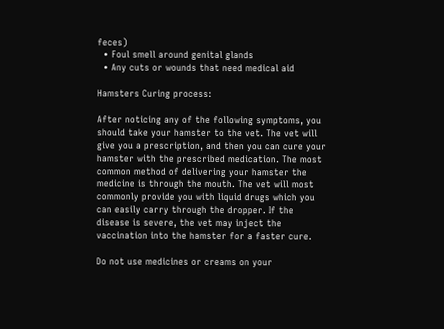feces)
  • Foul smell around genital glands
  • Any cuts or wounds that need medical aid

Hamsters Curing process:

After noticing any of the following symptoms, you should take your hamster to the vet. The vet will give you a prescription, and then you can cure your hamster with the prescribed medication. The most common method of delivering your hamster the medicine is through the mouth. The vet will most commonly provide you with liquid drugs which you can easily carry through the dropper. If the disease is severe, the vet may inject the vaccination into the hamster for a faster cure.

Do not use medicines or creams on your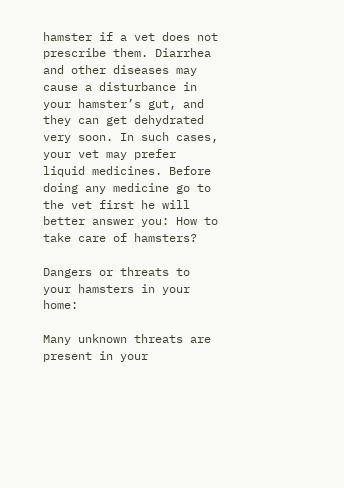hamster if a vet does not prescribe them. Diarrhea and other diseases may cause a disturbance in your hamster’s gut, and they can get dehydrated very soon. In such cases, your vet may prefer liquid medicines. Before doing any medicine go to the vet first he will better answer you: How to take care of hamsters?

Dangers or threats to your hamsters in your home:

Many unknown threats are present in your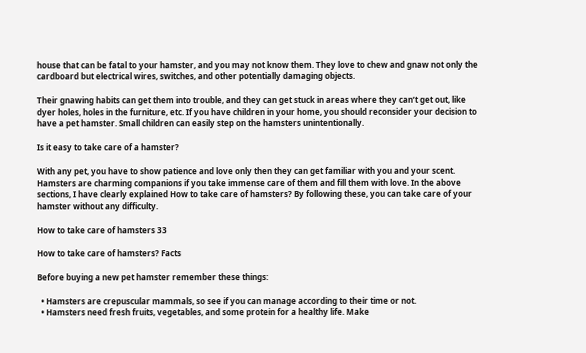house that can be fatal to your hamster, and you may not know them. They love to chew and gnaw not only the cardboard but electrical wires, switches, and other potentially damaging objects.

Their gnawing habits can get them into trouble, and they can get stuck in areas where they can’t get out, like dyer holes, holes in the furniture, etc. If you have children in your home, you should reconsider your decision to have a pet hamster. Small children can easily step on the hamsters unintentionally.

Is it easy to take care of a hamster?

With any pet, you have to show patience and love only then they can get familiar with you and your scent. Hamsters are charming companions if you take immense care of them and fill them with love. In the above sections, I have clearly explained How to take care of hamsters? By following these, you can take care of your hamster without any difficulty.

How to take care of hamsters 33

How to take care of hamsters? Facts

Before buying a new pet hamster remember these things:

  • Hamsters are crepuscular mammals, so see if you can manage according to their time or not.
  • Hamsters need fresh fruits, vegetables, and some protein for a healthy life. Make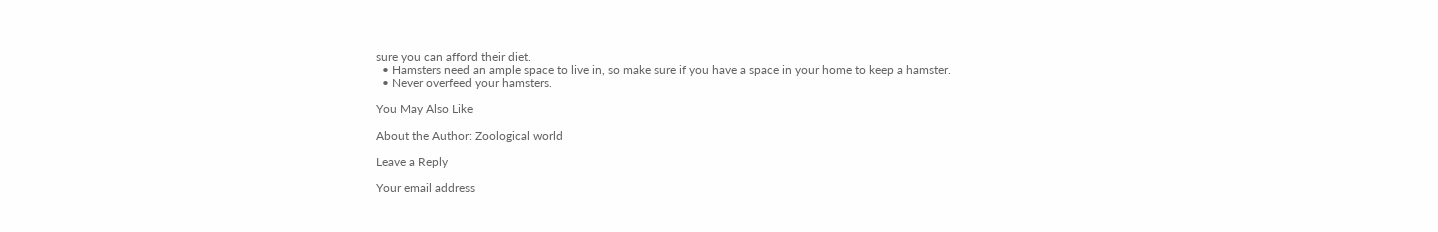sure you can afford their diet.
  • Hamsters need an ample space to live in, so make sure if you have a space in your home to keep a hamster.
  • Never overfeed your hamsters.

You May Also Like

About the Author: Zoological world

Leave a Reply

Your email address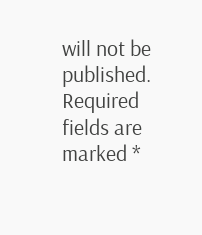will not be published. Required fields are marked *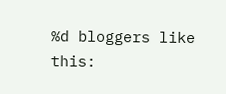%d bloggers like this: